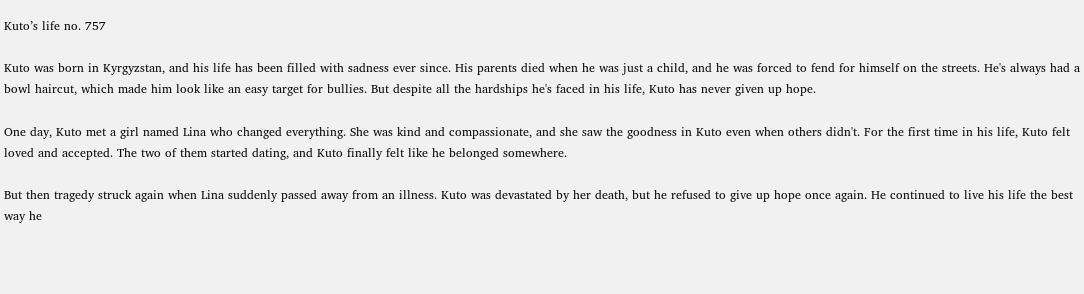Kuto’s life no. 757

Kuto was born in Kyrgyzstan, and his life has been filled with sadness ever since. His parents died when he was just a child, and he was forced to fend for himself on the streets. He's always had a bowl haircut, which made him look like an easy target for bullies. But despite all the hardships he's faced in his life, Kuto has never given up hope.

One day, Kuto met a girl named Lina who changed everything. She was kind and compassionate, and she saw the goodness in Kuto even when others didn't. For the first time in his life, Kuto felt loved and accepted. The two of them started dating, and Kuto finally felt like he belonged somewhere.

But then tragedy struck again when Lina suddenly passed away from an illness. Kuto was devastated by her death, but he refused to give up hope once again. He continued to live his life the best way he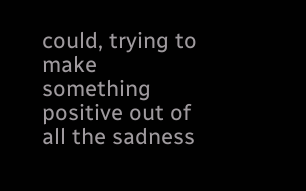could, trying to make something positive out of all the sadness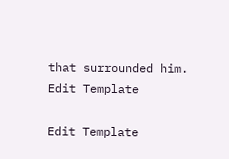that surrounded him.
Edit Template

Edit Template